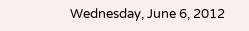Wednesday, June 6, 2012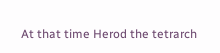At that time Herod the tetrarch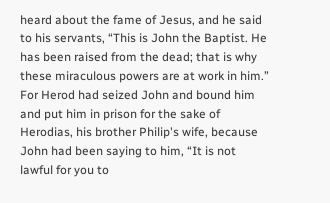heard about the fame of Jesus, and he said to his servants, “This is John the Baptist. He has been raised from the dead; that is why these miraculous powers are at work in him.” For Herod had seized John and bound him and put him in prison for the sake of Herodias, his brother Philip's wife, because John had been saying to him, “It is not lawful for you to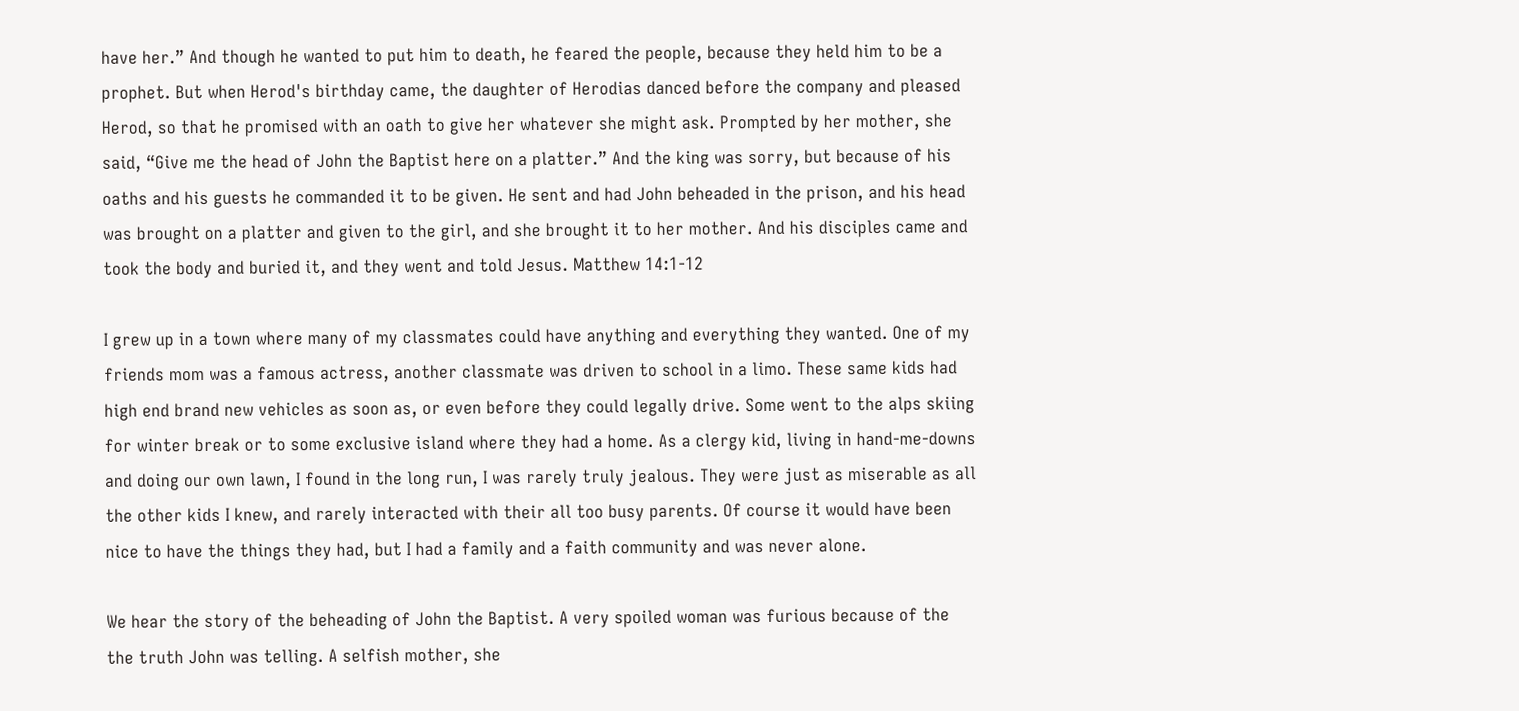have her.” And though he wanted to put him to death, he feared the people, because they held him to be a prophet. But when Herod's birthday came, the daughter of Herodias danced before the company and pleased Herod, so that he promised with an oath to give her whatever she might ask. Prompted by her mother, she said, “Give me the head of John the Baptist here on a platter.” And the king was sorry, but because of his oaths and his guests he commanded it to be given. He sent and had John beheaded in the prison, and his head was brought on a platter and given to the girl, and she brought it to her mother. And his disciples came and took the body and buried it, and they went and told Jesus. Matthew 14:1-12

I grew up in a town where many of my classmates could have anything and everything they wanted. One of my friends mom was a famous actress, another classmate was driven to school in a limo. These same kids had high end brand new vehicles as soon as, or even before they could legally drive. Some went to the alps skiing for winter break or to some exclusive island where they had a home. As a clergy kid, living in hand-me-downs and doing our own lawn, I found in the long run, I was rarely truly jealous. They were just as miserable as all the other kids I knew, and rarely interacted with their all too busy parents. Of course it would have been nice to have the things they had, but I had a family and a faith community and was never alone.

We hear the story of the beheading of John the Baptist. A very spoiled woman was furious because of the the truth John was telling. A selfish mother, she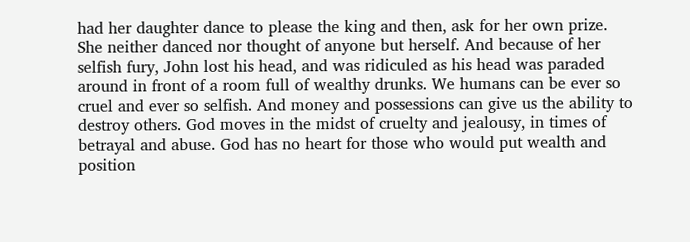had her daughter dance to please the king and then, ask for her own prize. She neither danced nor thought of anyone but herself. And because of her selfish fury, John lost his head, and was ridiculed as his head was paraded around in front of a room full of wealthy drunks. We humans can be ever so cruel and ever so selfish. And money and possessions can give us the ability to destroy others. God moves in the midst of cruelty and jealousy, in times of betrayal and abuse. God has no heart for those who would put wealth and position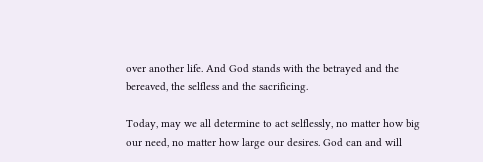over another life. And God stands with the betrayed and the bereaved, the selfless and the sacrificing.

Today, may we all determine to act selflessly, no matter how big our need, no matter how large our desires. God can and will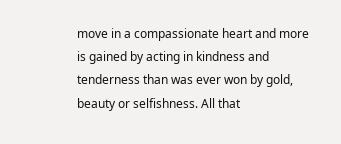move in a compassionate heart and more is gained by acting in kindness and tenderness than was ever won by gold, beauty or selfishness. All that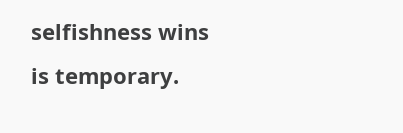selfishness wins is temporary.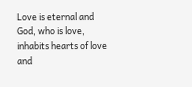Love is eternal and God, who is love, inhabits hearts of love and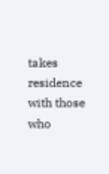takes residence with those who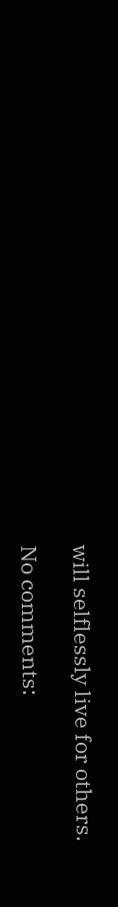will selflessly live for others.

No comments: